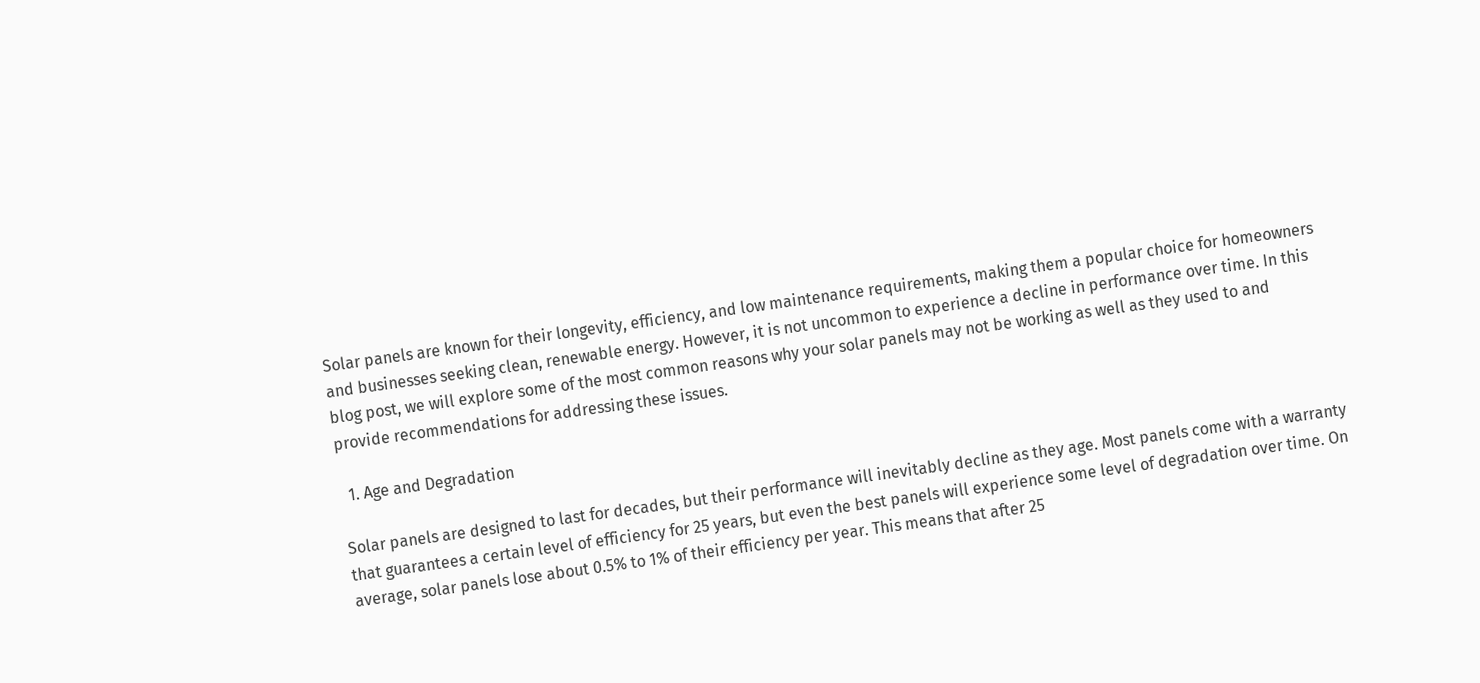Solar panels are known for their longevity, efficiency, and low maintenance requirements, making them a popular choice for homeowners and businesses seeking clean, renewable energy. However, it is not uncommon to experience a decline in performance over time. In this blog post, we will explore some of the most common reasons why your solar panels may not be working as well as they used to and provide recommendations for addressing these issues.

  1. Age and Degradation

Solar panels are designed to last for decades, but their performance will inevitably decline as they age. Most panels come with a warranty that guarantees a certain level of efficiency for 25 years, but even the best panels will experience some level of degradation over time. On average, solar panels lose about 0.5% to 1% of their efficiency per year. This means that after 25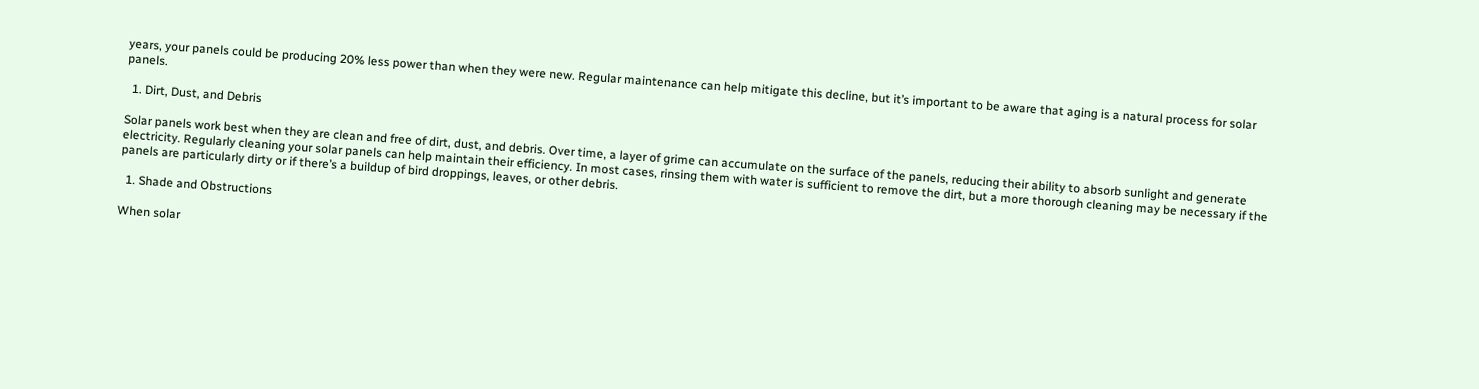years, your panels could be producing 20% less power than when they were new. Regular maintenance can help mitigate this decline, but it’s important to be aware that aging is a natural process for solar panels.

  1. Dirt, Dust, and Debris

Solar panels work best when they are clean and free of dirt, dust, and debris. Over time, a layer of grime can accumulate on the surface of the panels, reducing their ability to absorb sunlight and generate electricity. Regularly cleaning your solar panels can help maintain their efficiency. In most cases, rinsing them with water is sufficient to remove the dirt, but a more thorough cleaning may be necessary if the panels are particularly dirty or if there’s a buildup of bird droppings, leaves, or other debris.

  1. Shade and Obstructions

When solar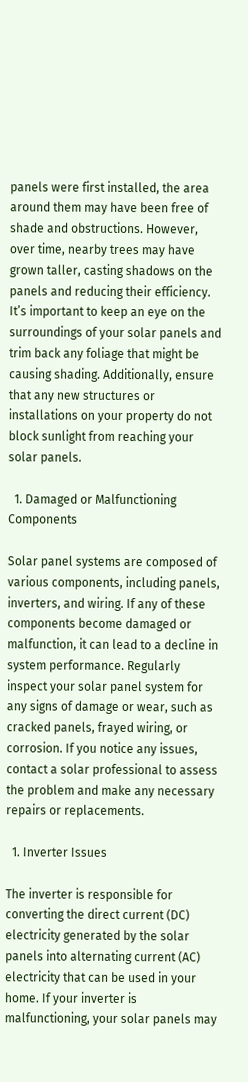panels were first installed, the area around them may have been free of shade and obstructions. However, over time, nearby trees may have grown taller, casting shadows on the panels and reducing their efficiency. It’s important to keep an eye on the surroundings of your solar panels and trim back any foliage that might be causing shading. Additionally, ensure that any new structures or installations on your property do not block sunlight from reaching your solar panels.

  1. Damaged or Malfunctioning Components

Solar panel systems are composed of various components, including panels, inverters, and wiring. If any of these components become damaged or malfunction, it can lead to a decline in system performance. Regularly inspect your solar panel system for any signs of damage or wear, such as cracked panels, frayed wiring, or corrosion. If you notice any issues, contact a solar professional to assess the problem and make any necessary repairs or replacements.

  1. Inverter Issues

The inverter is responsible for converting the direct current (DC) electricity generated by the solar panels into alternating current (AC) electricity that can be used in your home. If your inverter is malfunctioning, your solar panels may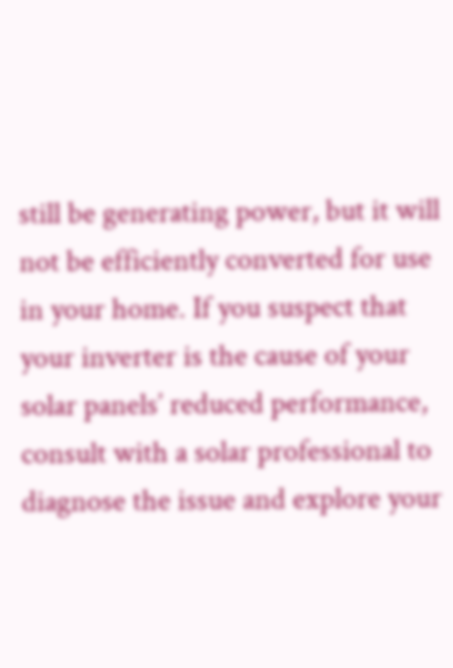still be generating power, but it will not be efficiently converted for use in your home. If you suspect that your inverter is the cause of your solar panels’ reduced performance, consult with a solar professional to diagnose the issue and explore your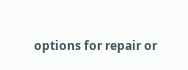options for repair or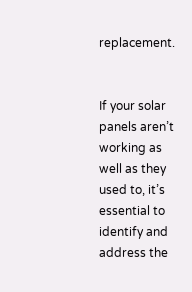replacement.


If your solar panels aren’t working as well as they used to, it’s essential to identify and address the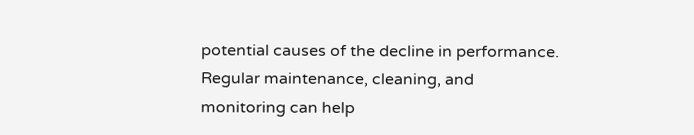potential causes of the decline in performance. Regular maintenance, cleaning, and monitoring can help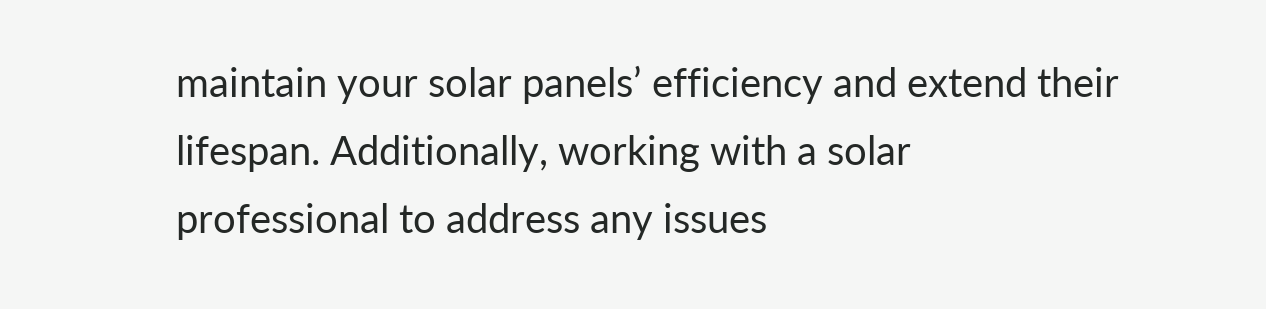maintain your solar panels’ efficiency and extend their lifespan. Additionally, working with a solar professional to address any issues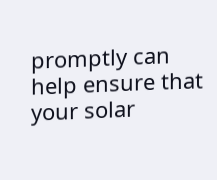promptly can help ensure that your solar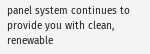panel system continues to provide you with clean, renewable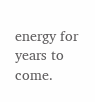energy for years to come.